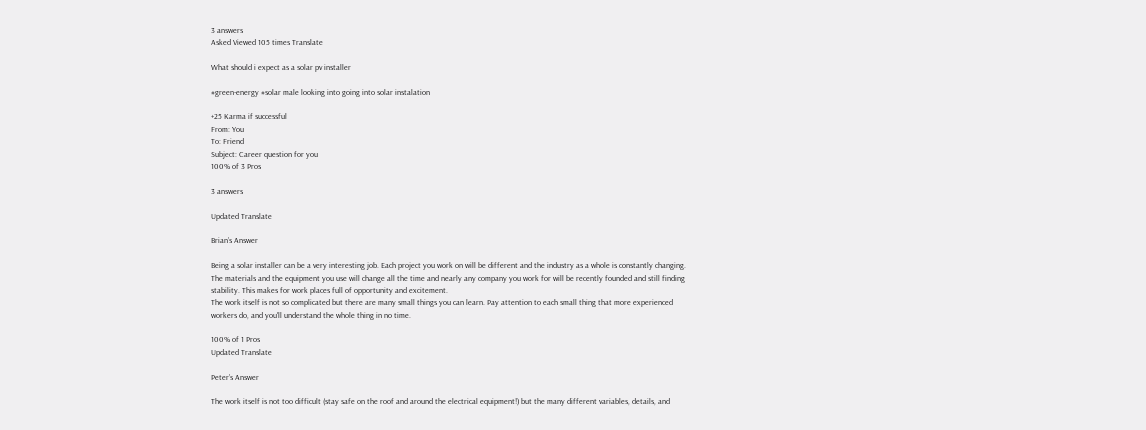3 answers
Asked Viewed 105 times Translate

What should i expect as a solar pv installer

#green-energy #solar male looking into going into solar instalation

+25 Karma if successful
From: You
To: Friend
Subject: Career question for you
100% of 3 Pros

3 answers

Updated Translate

Brian’s Answer

Being a solar installer can be a very interesting job. Each project you work on will be different and the industry as a whole is constantly changing. The materials and the equipment you use will change all the time and nearly any company you work for will be recently founded and still finding stability. This makes for work places full of opportunity and excitement.
The work itself is not so complicated but there are many small things you can learn. Pay attention to each small thing that more experienced workers do, and you'll understand the whole thing in no time.

100% of 1 Pros
Updated Translate

Peter’s Answer

The work itself is not too difficult (stay safe on the roof and around the electrical equipment!) but the many different variables, details, and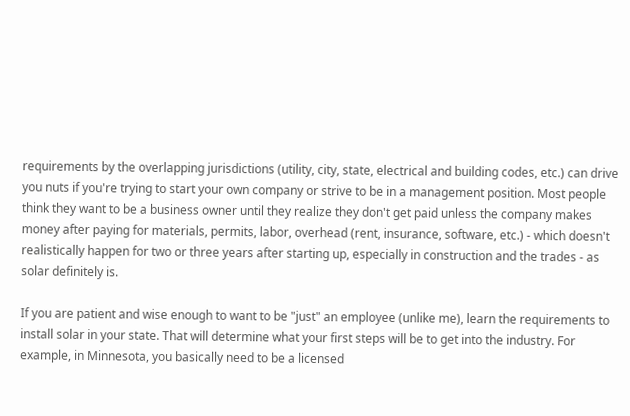requirements by the overlapping jurisdictions (utility, city, state, electrical and building codes, etc.) can drive you nuts if you're trying to start your own company or strive to be in a management position. Most people think they want to be a business owner until they realize they don't get paid unless the company makes money after paying for materials, permits, labor, overhead (rent, insurance, software, etc.) - which doesn't realistically happen for two or three years after starting up, especially in construction and the trades - as solar definitely is.

If you are patient and wise enough to want to be "just" an employee (unlike me), learn the requirements to install solar in your state. That will determine what your first steps will be to get into the industry. For example, in Minnesota, you basically need to be a licensed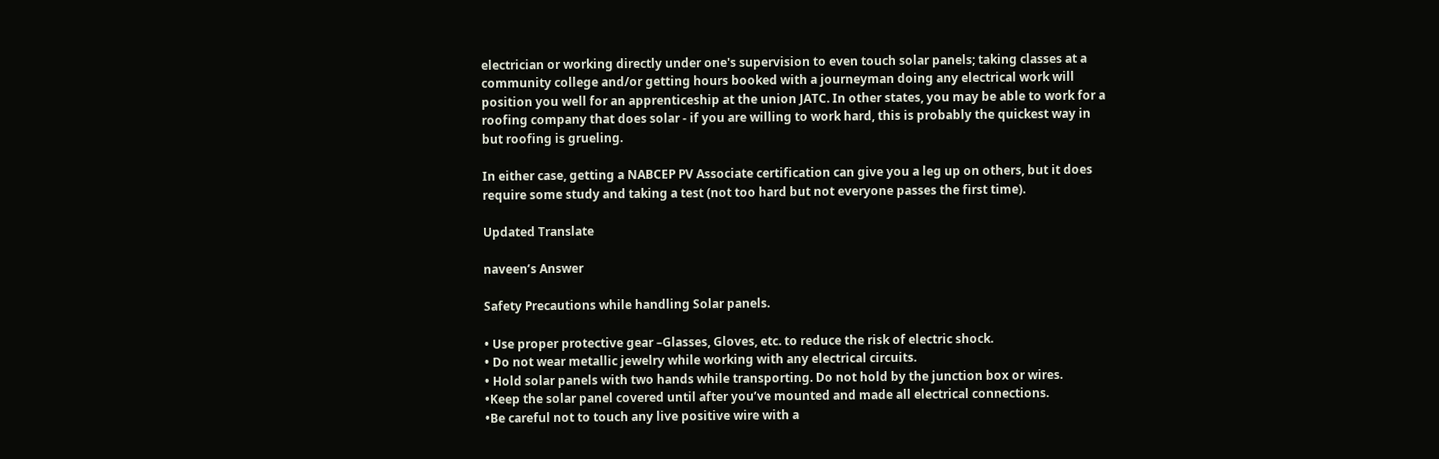electrician or working directly under one's supervision to even touch solar panels; taking classes at a community college and/or getting hours booked with a journeyman doing any electrical work will position you well for an apprenticeship at the union JATC. In other states, you may be able to work for a roofing company that does solar - if you are willing to work hard, this is probably the quickest way in but roofing is grueling.

In either case, getting a NABCEP PV Associate certification can give you a leg up on others, but it does require some study and taking a test (not too hard but not everyone passes the first time).

Updated Translate

naveen’s Answer

Safety Precautions while handling Solar panels.

• Use proper protective gear –Glasses, Gloves, etc. to reduce the risk of electric shock.
• Do not wear metallic jewelry while working with any electrical circuits.
• Hold solar panels with two hands while transporting. Do not hold by the junction box or wires.
•Keep the solar panel covered until after you’ve mounted and made all electrical connections.
•Be careful not to touch any live positive wire with a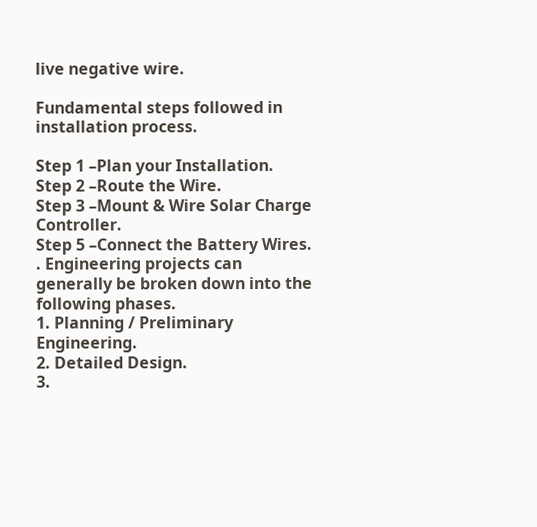live negative wire.

Fundamental steps followed in installation process.

Step 1 –Plan your Installation.
Step 2 –Route the Wire.
Step 3 –Mount & Wire Solar Charge Controller.
Step 5 –Connect the Battery Wires.
. Engineering projects can generally be broken down into the following phases.
1. Planning / Preliminary Engineering.
2. Detailed Design.
3.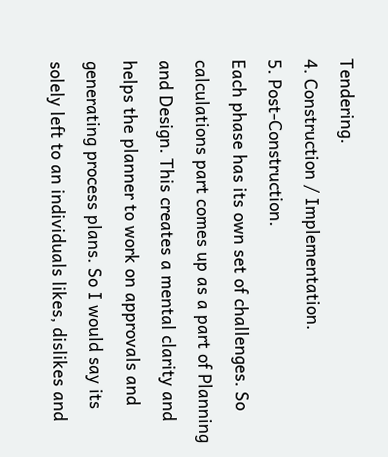Tendering.
4. Construction / Implementation.
5. Post-Construction.
Each phase has its own set of challenges. So calculations part comes up as a part of Planning and Design. This creates a mental clarity and helps the planner to work on approvals and generating process plans. So I would say its solely left to an individuals likes, dislikes and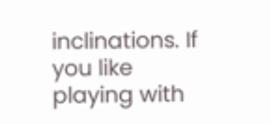inclinations. If you like playing with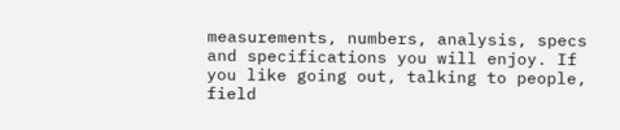measurements, numbers, analysis, specs and specifications you will enjoy. If you like going out, talking to people, field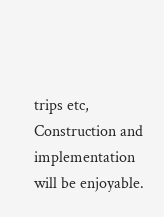trips etc, Construction and implementation will be enjoyable.